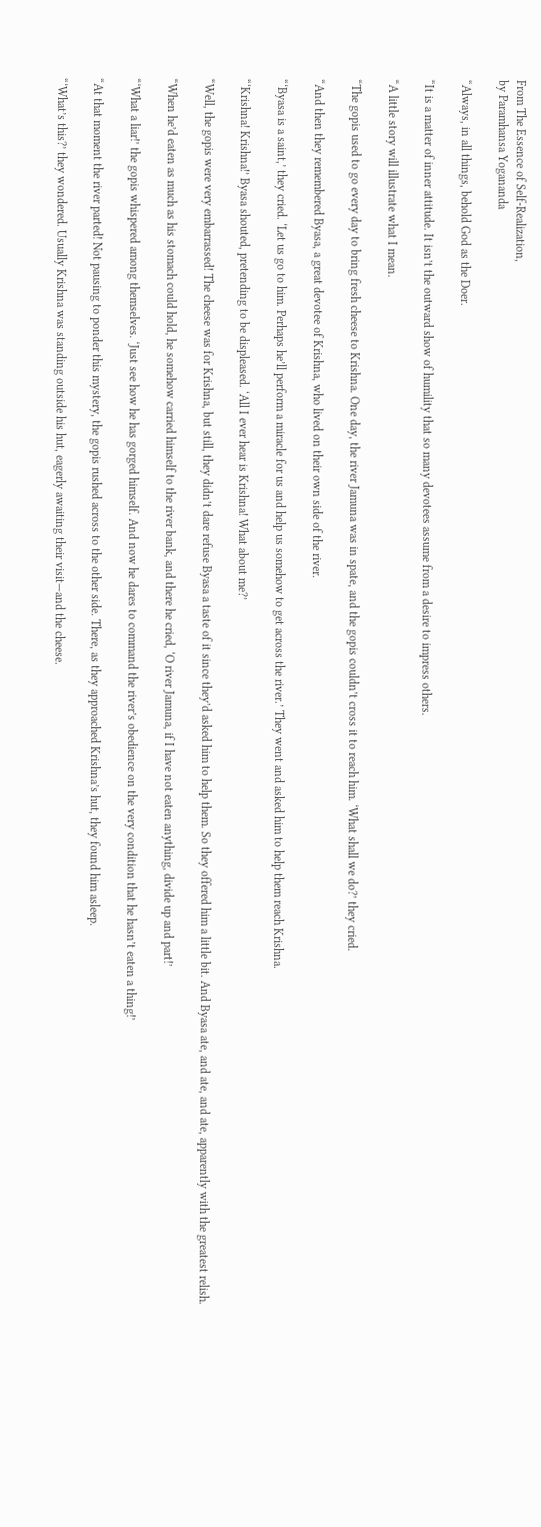From The Essence of Self-Realization,
by Paramhansa Yogananda

“Always, in all things, behold God as the Doer.

“It is a matter of inner attitude. It isn’t the outward show of humility that so many devotees assume from a desire to impress others.

“A little story will illustrate what I mean.

“The gopis used to go every day to bring fresh cheese to Krishna. One day, the river Jamuna was in spate, and the gopis couldn’t cross it to reach him. ‘What shall we do?’ they cried.

“And then they remembered Byasa, a great devotee of Krishna, who lived on their own side of the river.

“‘Byasa is a saint,’ they cried. ‘Let us go to him. Perhaps he’ll perform a miracle for us and help us somehow to get across the river.’ They went and asked him to help them reach Krishna.

“‘Krishna! Krishna!’ Byasa shouted, pretending to be displeased. ‘All I ever hear is Krishna! What about me?’

“Well, the gopis were very embarrassed! The cheese was for Krishna, but still, they didn’t dare refuse Byasa a taste of it since they’d asked him to help them. So they offered him a little bit. And Byasa ate, and ate, and ate, apparently with the greatest relish.

“When he’d eaten as much as his stomach could hold, he somehow carried himself to the river bank, and there he cried, ‘O river Jamuna, if I have not eaten anything, divide up and part!’

“‘What a liar!’ the gopis whispered among themselves. ‘Just see how he has gorged himself. And now he dares to command the river’s obedience on the very condition that he hasn’t eaten a thing!’

“At that moment the river parted! Not pausing to ponder this mystery, the gopis rushed across to the other side. There, as they approached Krishna’s hut, they found him asleep.

“‘What’s this?’ they wondered. Usually Krishna was standing outside his hut, eagerly awaiting their visit—and the cheese.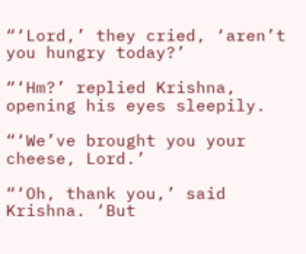“‘Lord,’ they cried, ‘aren’t you hungry today?’

“‘Hm?’ replied Krishna, opening his eyes sleepily.

“‘We’ve brought you your cheese, Lord.’

“‘Oh, thank you,’ said Krishna. ‘But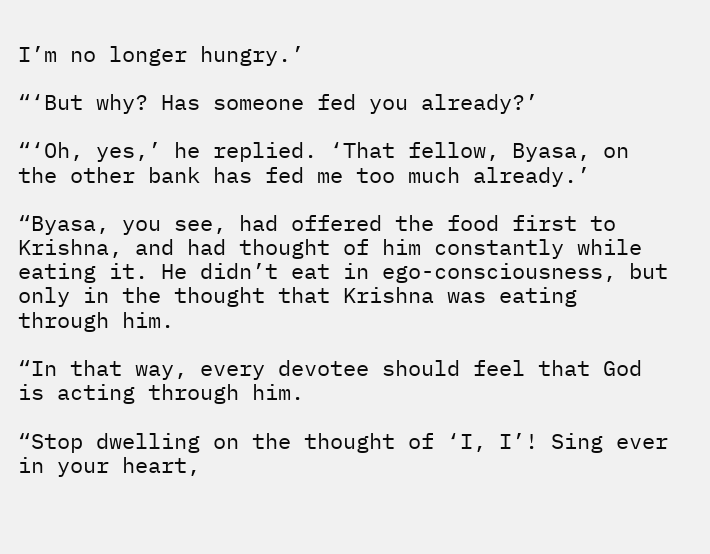I’m no longer hungry.’

“‘But why? Has someone fed you already?’

“‘Oh, yes,’ he replied. ‘That fellow, Byasa, on the other bank has fed me too much already.’

“Byasa, you see, had offered the food first to Krishna, and had thought of him constantly while eating it. He didn’t eat in ego-consciousness, but only in the thought that Krishna was eating through him.

“In that way, every devotee should feel that God is acting through him.

“Stop dwelling on the thought of ‘I, I’! Sing ever in your heart,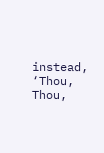instead, ‘Thou, Thou,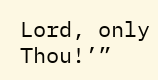Lord, only Thou!’”